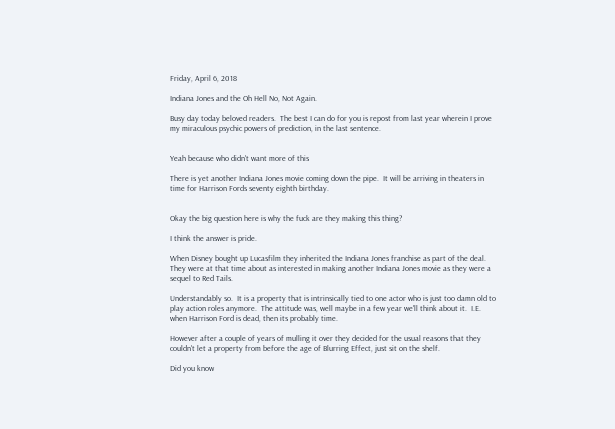Friday, April 6, 2018

Indiana Jones and the Oh Hell No, Not Again.

Busy day today beloved readers.  The best I can do for you is repost from last year wherein I prove my miraculous psychic powers of prediction, in the last sentence.


Yeah because who didn't want more of this

There is yet another Indiana Jones movie coming down the pipe.  It will be arriving in theaters in time for Harrison Fords seventy eighth birthday.


Okay the big question here is why the fuck are they making this thing?

I think the answer is pride.

When Disney bought up Lucasfilm they inherited the Indiana Jones franchise as part of the deal.  They were at that time about as interested in making another Indiana Jones movie as they were a sequel to Red Tails.

Understandably so.  It is a property that is intrinsically tied to one actor who is just too damn old to play action roles anymore.  The attitude was, well maybe in a few year we'll think about it.  I.E. when Harrison Ford is dead, then its probably time.

However after a couple of years of mulling it over they decided for the usual reasons that they couldn't let a property from before the age of Blurring Effect, just sit on the shelf.

Did you know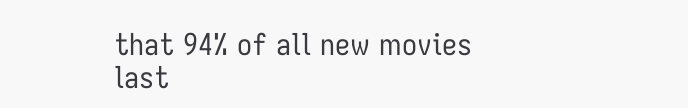that 94% of all new movies last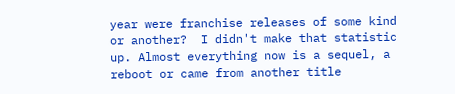year were franchise releases of some kind or another?  I didn't make that statistic up. Almost everything now is a sequel, a reboot or came from another title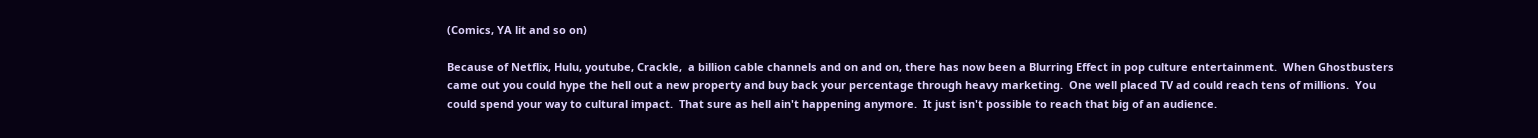(Comics, YA lit and so on)

Because of Netflix, Hulu, youtube, Crackle,  a billion cable channels and on and on, there has now been a Blurring Effect in pop culture entertainment.  When Ghostbusters came out you could hype the hell out a new property and buy back your percentage through heavy marketing.  One well placed TV ad could reach tens of millions.  You could spend your way to cultural impact.  That sure as hell ain't happening anymore.  It just isn't possible to reach that big of an audience.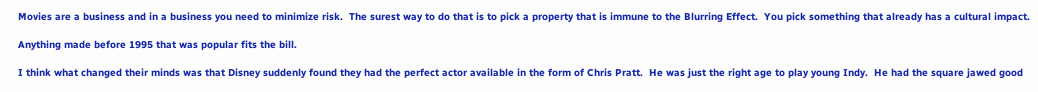Movies are a business and in a business you need to minimize risk.  The surest way to do that is to pick a property that is immune to the Blurring Effect.  You pick something that already has a cultural impact.

Anything made before 1995 that was popular fits the bill.

I think what changed their minds was that Disney suddenly found they had the perfect actor available in the form of Chris Pratt.  He was just the right age to play young Indy.  He had the square jawed good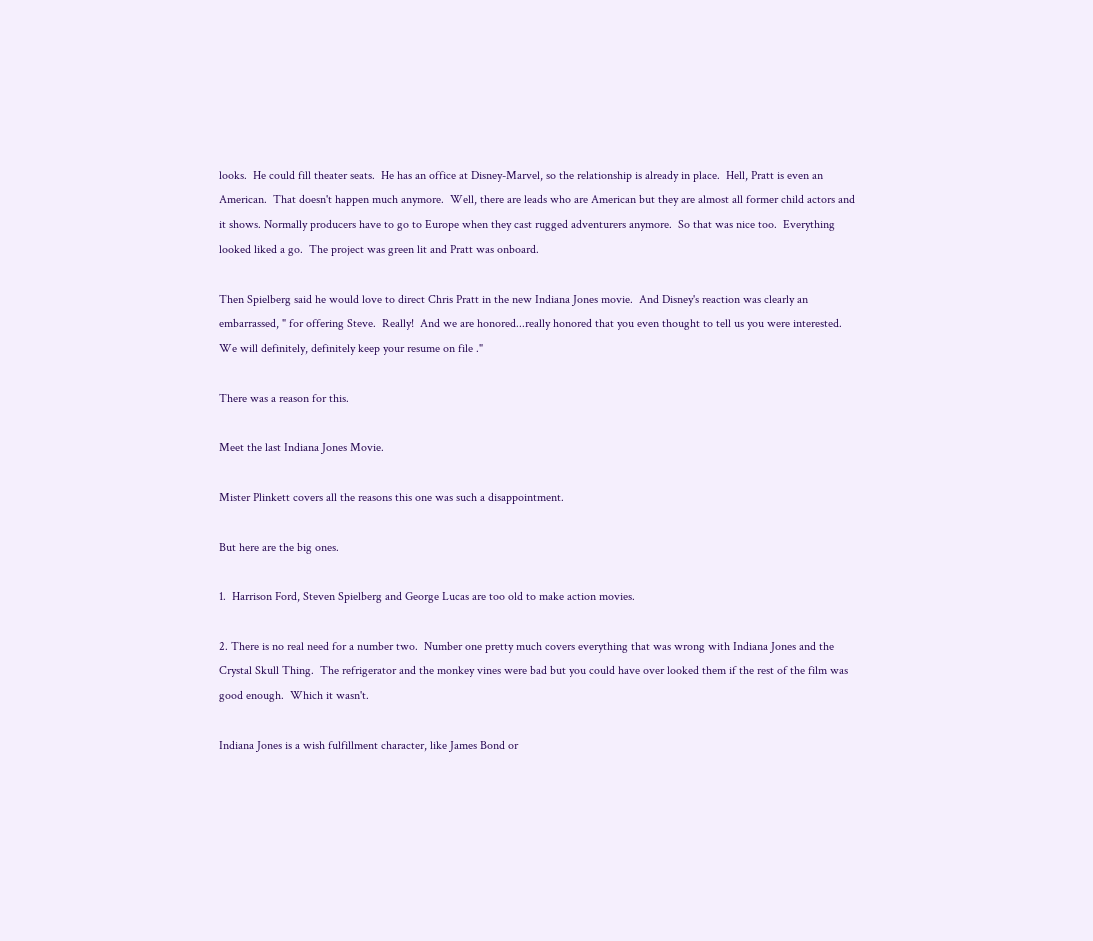looks.  He could fill theater seats.  He has an office at Disney-Marvel, so the relationship is already in place.  Hell, Pratt is even an American.  That doesn't happen much anymore.  Well, there are leads who are American but they are almost all former child actors and it shows. Normally producers have to go to Europe when they cast rugged adventurers anymore.  So that was nice too.  Everything looked liked a go.  The project was green lit and Pratt was onboard.

Then Spielberg said he would love to direct Chris Pratt in the new Indiana Jones movie.  And Disney's reaction was clearly an embarrassed, " for offering Steve.  Really!  And we are honored...really honored that you even thought to tell us you were interested.  We will definitely, definitely keep your resume on file ."

There was a reason for this.

Meet the last Indiana Jones Movie.

Mister Plinkett covers all the reasons this one was such a disappointment.

But here are the big ones.

1.  Harrison Ford, Steven Spielberg and George Lucas are too old to make action movies.

2. There is no real need for a number two.  Number one pretty much covers everything that was wrong with Indiana Jones and the Crystal Skull Thing.  The refrigerator and the monkey vines were bad but you could have over looked them if the rest of the film was good enough.  Which it wasn't.

Indiana Jones is a wish fulfillment character, like James Bond or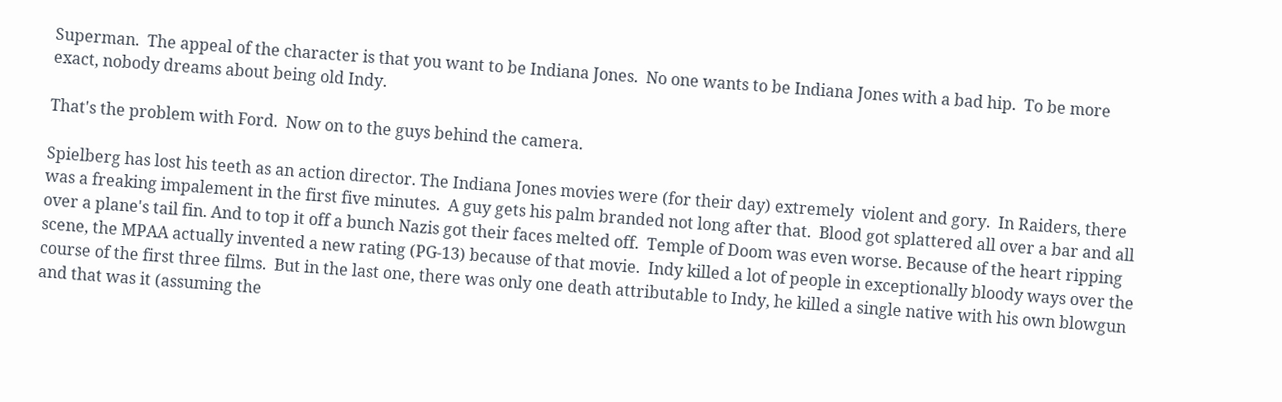Superman.  The appeal of the character is that you want to be Indiana Jones.  No one wants to be Indiana Jones with a bad hip.  To be more exact, nobody dreams about being old Indy.

That's the problem with Ford.  Now on to the guys behind the camera.

Spielberg has lost his teeth as an action director. The Indiana Jones movies were (for their day) extremely  violent and gory.  In Raiders, there was a freaking impalement in the first five minutes.  A guy gets his palm branded not long after that.  Blood got splattered all over a bar and all over a plane's tail fin. And to top it off a bunch Nazis got their faces melted off.  Temple of Doom was even worse. Because of the heart ripping scene, the MPAA actually invented a new rating (PG-13) because of that movie.  Indy killed a lot of people in exceptionally bloody ways over the course of the first three films.  But in the last one, there was only one death attributable to Indy, he killed a single native with his own blowgun and that was it (assuming the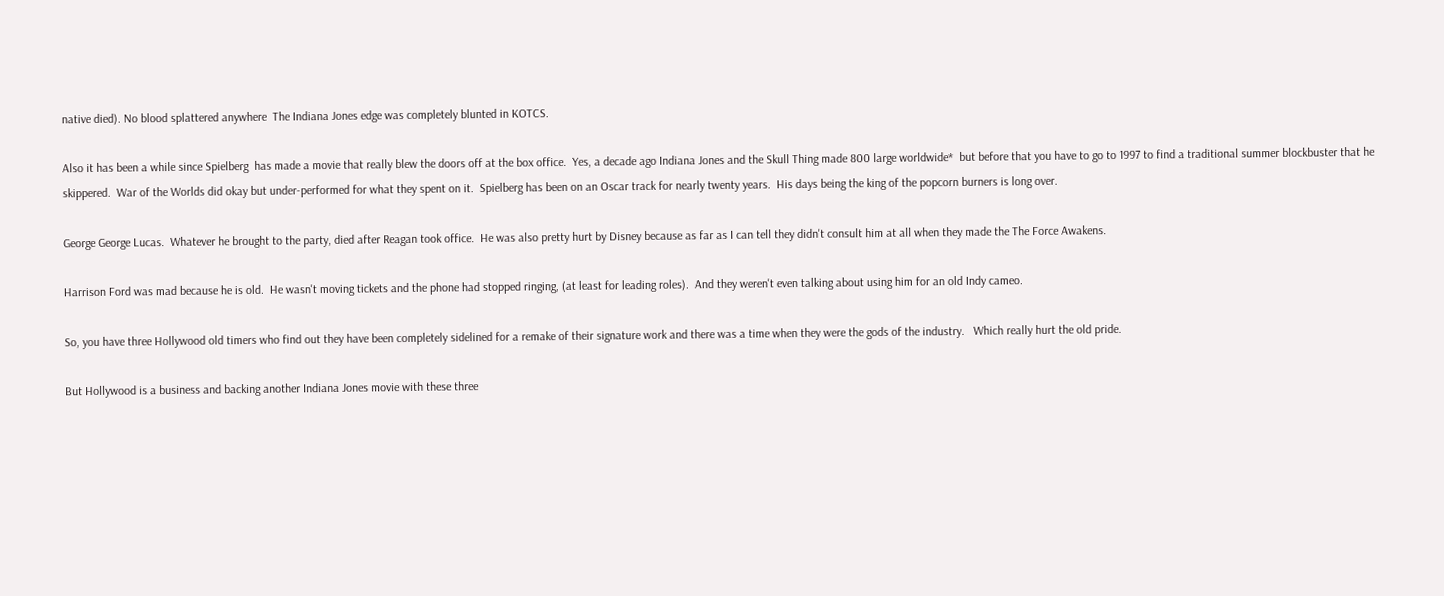native died). No blood splattered anywhere  The Indiana Jones edge was completely blunted in KOTCS.

Also it has been a while since Spielberg  has made a movie that really blew the doors off at the box office.  Yes, a decade ago Indiana Jones and the Skull Thing made 800 large worldwide*  but before that you have to go to 1997 to find a traditional summer blockbuster that he skippered.  War of the Worlds did okay but under-performed for what they spent on it.  Spielberg has been on an Oscar track for nearly twenty years.  His days being the king of the popcorn burners is long over.

George George Lucas.  Whatever he brought to the party, died after Reagan took office.  He was also pretty hurt by Disney because as far as I can tell they didn't consult him at all when they made the The Force Awakens.

Harrison Ford was mad because he is old.  He wasn't moving tickets and the phone had stopped ringing, (at least for leading roles).  And they weren't even talking about using him for an old Indy cameo.

So, you have three Hollywood old timers who find out they have been completely sidelined for a remake of their signature work and there was a time when they were the gods of the industry.   Which really hurt the old pride.

But Hollywood is a business and backing another Indiana Jones movie with these three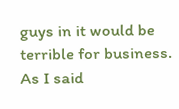guys in it would be terrible for business.  As I said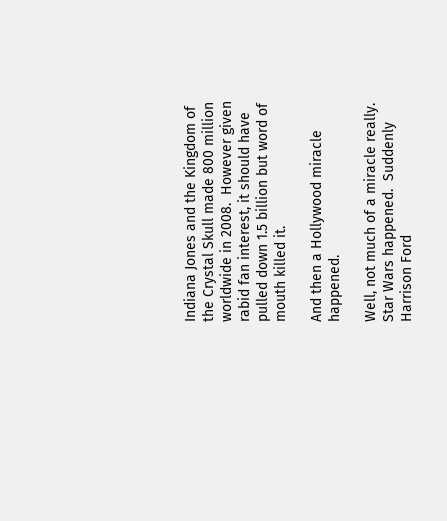Indiana Jones and the Kingdom of the Crystal Skull made 800 million worldwide in 2008.  However given rabid fan interest, it should have pulled down 1.5 billion but word of mouth killed it.

And then a Hollywood miracle happened.

Well, not much of a miracle really.  Star Wars happened.  Suddenly Harrison Ford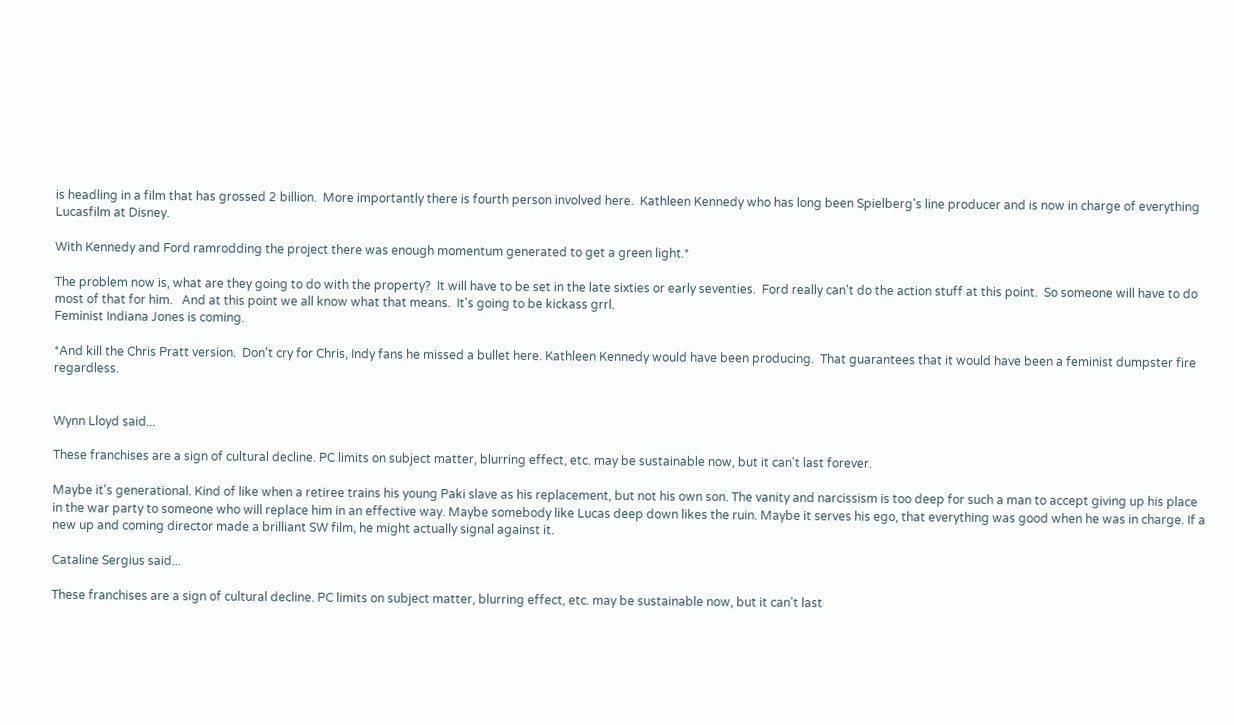is headling in a film that has grossed 2 billion.  More importantly there is fourth person involved here.  Kathleen Kennedy who has long been Spielberg's line producer and is now in charge of everything Lucasfilm at Disney.

With Kennedy and Ford ramrodding the project there was enough momentum generated to get a green light.*

The problem now is, what are they going to do with the property?  It will have to be set in the late sixties or early seventies.  Ford really can't do the action stuff at this point.  So someone will have to do most of that for him.   And at this point we all know what that means.  It's going to be kickass grrl.
Feminist Indiana Jones is coming.

*And kill the Chris Pratt version.  Don't cry for Chris, Indy fans he missed a bullet here. Kathleen Kennedy would have been producing.  That guarantees that it would have been a feminist dumpster fire regardless.


Wynn Lloyd said...

These franchises are a sign of cultural decline. PC limits on subject matter, blurring effect, etc. may be sustainable now, but it can't last forever.

Maybe it's generational. Kind of like when a retiree trains his young Paki slave as his replacement, but not his own son. The vanity and narcissism is too deep for such a man to accept giving up his place in the war party to someone who will replace him in an effective way. Maybe somebody like Lucas deep down likes the ruin. Maybe it serves his ego, that everything was good when he was in charge. If a new up and coming director made a brilliant SW film, he might actually signal against it.

Cataline Sergius said...

These franchises are a sign of cultural decline. PC limits on subject matter, blurring effect, etc. may be sustainable now, but it can't last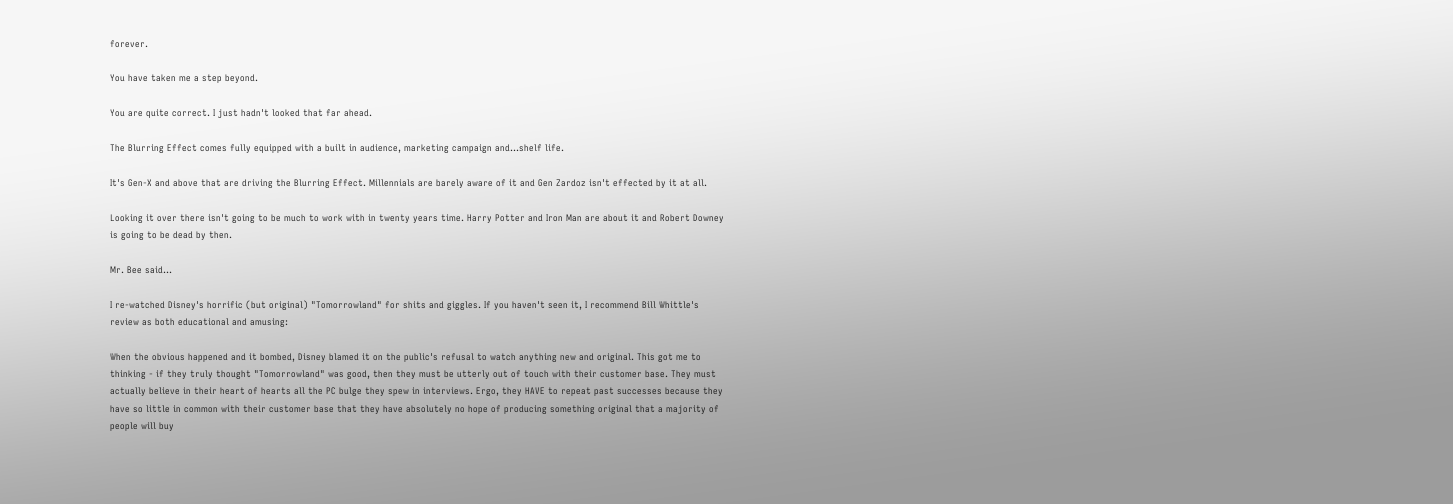forever.

You have taken me a step beyond.

You are quite correct. I just hadn't looked that far ahead.

The Blurring Effect comes fully equipped with a built in audience, marketing campaign and...shelf life.

It's Gen-X and above that are driving the Blurring Effect. Millennials are barely aware of it and Gen Zardoz isn't effected by it at all.

Looking it over there isn't going to be much to work with in twenty years time. Harry Potter and Iron Man are about it and Robert Downey is going to be dead by then.

Mr. Bee said...

I re-watched Disney's horrific (but original) "Tomorrowland" for shits and giggles. If you haven't seen it, I recommend Bill Whittle's review as both educational and amusing:

When the obvious happened and it bombed, Disney blamed it on the public's refusal to watch anything new and original. This got me to thinking - if they truly thought "Tomorrowland" was good, then they must be utterly out of touch with their customer base. They must actually believe in their heart of hearts all the PC bulge they spew in interviews. Ergo, they HAVE to repeat past successes because they have so little in common with their customer base that they have absolutely no hope of producing something original that a majority of people will buy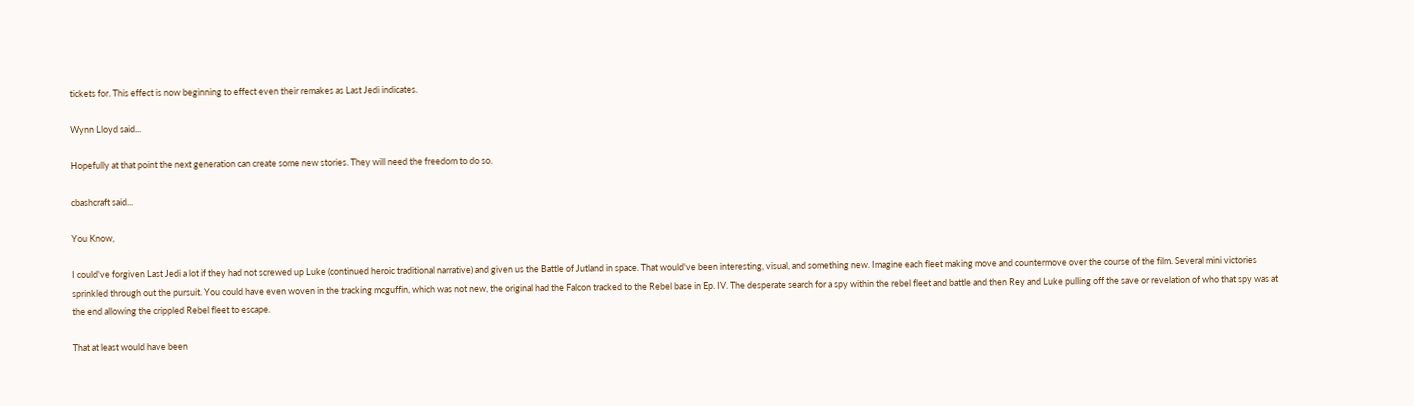tickets for. This effect is now beginning to effect even their remakes as Last Jedi indicates.

Wynn Lloyd said...

Hopefully at that point the next generation can create some new stories. They will need the freedom to do so.

cbashcraft said...

You Know,

I could've forgiven Last Jedi a lot if they had not screwed up Luke (continued heroic traditional narrative) and given us the Battle of Jutland in space. That would've been interesting, visual, and something new. Imagine each fleet making move and countermove over the course of the film. Several mini victories sprinkled through out the pursuit. You could have even woven in the tracking mcguffin, which was not new, the original had the Falcon tracked to the Rebel base in Ep. IV. The desperate search for a spy within the rebel fleet and battle and then Rey and Luke pulling off the save or revelation of who that spy was at the end allowing the crippled Rebel fleet to escape.

That at least would have been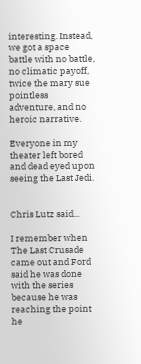interesting. Instead, we got a space battle with no battle, no climatic payoff, twice the mary sue pointless adventure, and no heroic narrative.

Everyone in my theater left bored and dead eyed upon seeing the Last Jedi.


Chris Lutz said...

I remember when The Last Crusade came out and Ford said he was done with the series because he was reaching the point he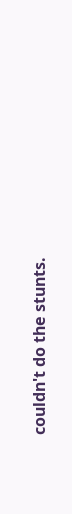couldn't do the stunts.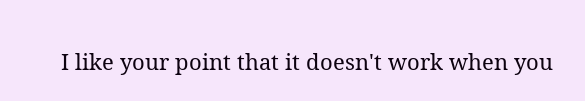I like your point that it doesn't work when you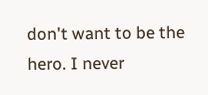don't want to be the hero. I never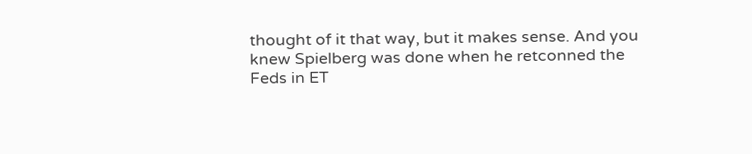thought of it that way, but it makes sense. And you knew Spielberg was done when he retconned the Feds in ET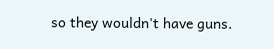so they wouldn't have guns.